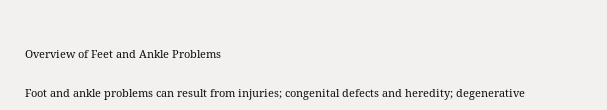Overview of Feet and Ankle Problems

Foot and ankle problems can result from injuries; congenital defects and heredity; degenerative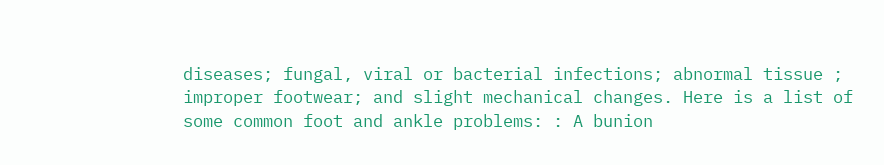diseases; fungal, viral or bacterial infections; abnormal tissue ; improper footwear; and slight mechanical changes. Here is a list of some common foot and ankle problems: : A bunion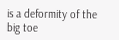is a deformity of the big toe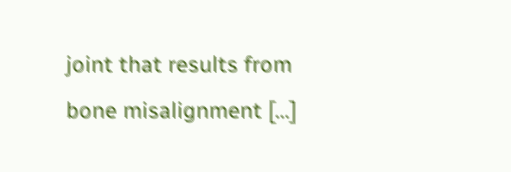joint that results from bone misalignment […]